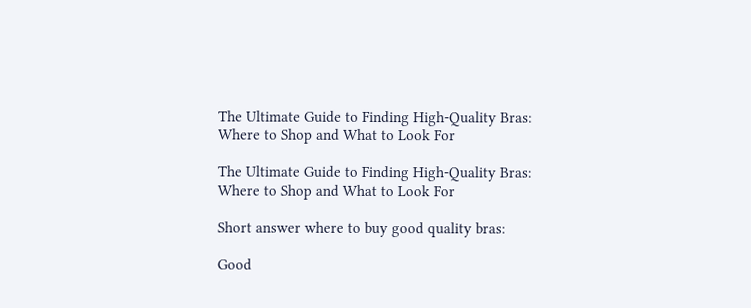The Ultimate Guide to Finding High-Quality Bras: Where to Shop and What to Look For

The Ultimate Guide to Finding High-Quality Bras: Where to Shop and What to Look For

Short answer where to buy good quality bras:

Good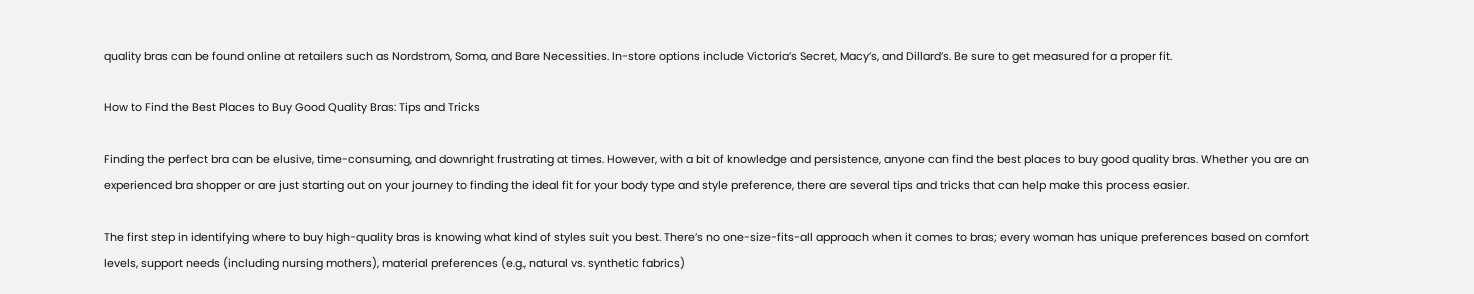quality bras can be found online at retailers such as Nordstrom, Soma, and Bare Necessities. In-store options include Victoria’s Secret, Macy’s, and Dillard’s. Be sure to get measured for a proper fit.

How to Find the Best Places to Buy Good Quality Bras: Tips and Tricks

Finding the perfect bra can be elusive, time-consuming, and downright frustrating at times. However, with a bit of knowledge and persistence, anyone can find the best places to buy good quality bras. Whether you are an experienced bra shopper or are just starting out on your journey to finding the ideal fit for your body type and style preference, there are several tips and tricks that can help make this process easier.

The first step in identifying where to buy high-quality bras is knowing what kind of styles suit you best. There’s no one-size-fits-all approach when it comes to bras; every woman has unique preferences based on comfort levels, support needs (including nursing mothers), material preferences (e.g., natural vs. synthetic fabrics)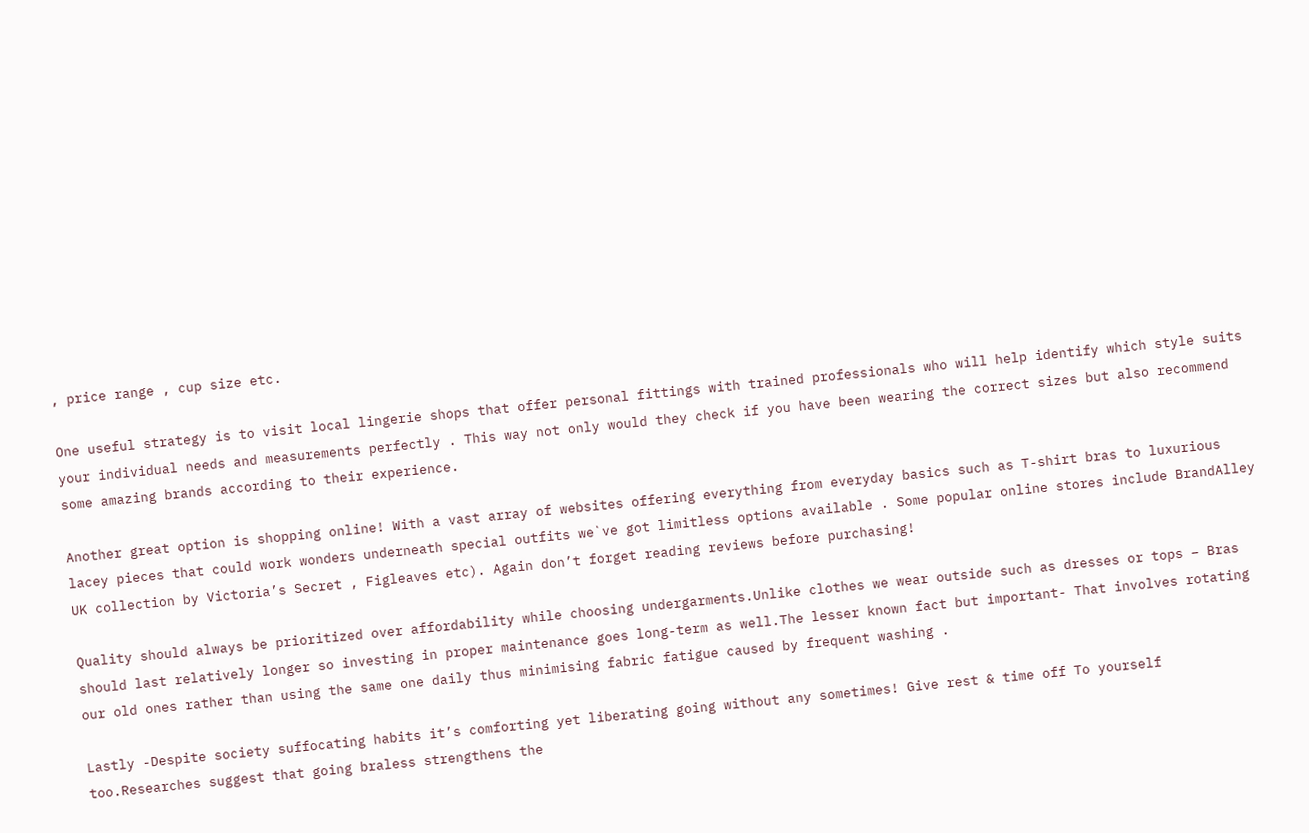, price range , cup size etc.

One useful strategy is to visit local lingerie shops that offer personal fittings with trained professionals who will help identify which style suits your individual needs and measurements perfectly . This way not only would they check if you have been wearing the correct sizes but also recommend some amazing brands according to their experience.

Another great option is shopping online! With a vast array of websites offering everything from everyday basics such as T-shirt bras to luxurious lacey pieces that could work wonders underneath special outfits we`ve got limitless options available . Some popular online stores include BrandAlley UK collection by Victoria’s Secret , Figleaves etc). Again don’t forget reading reviews before purchasing!

Quality should always be prioritized over affordability while choosing undergarments.Unlike clothes we wear outside such as dresses or tops – Bras should last relatively longer so investing in proper maintenance goes long-term as well.The lesser known fact but important- That involves rotating our old ones rather than using the same one daily thus minimising fabric fatigue caused by frequent washing .

Lastly -Despite society suffocating habits it’s comforting yet liberating going without any sometimes! Give rest & time off To yourself too.Researches suggest that going braless strengthens the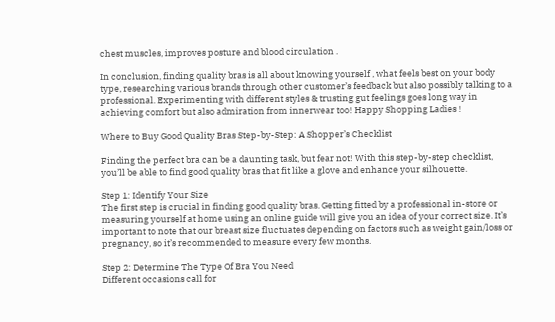chest muscles, improves posture and blood circulation .

In conclusion, finding quality bras is all about knowing yourself , what feels best on your body type, researching various brands through other customer’s feedback but also possibly talking to a professional. Experimenting with different styles & trusting gut feelings goes long way in achieving comfort but also admiration from innerwear too! Happy Shopping Ladies !

Where to Buy Good Quality Bras Step-by-Step: A Shopper’s Checklist

Finding the perfect bra can be a daunting task, but fear not! With this step-by-step checklist, you’ll be able to find good quality bras that fit like a glove and enhance your silhouette.

Step 1: Identify Your Size
The first step is crucial in finding good quality bras. Getting fitted by a professional in-store or measuring yourself at home using an online guide will give you an idea of your correct size. It’s important to note that our breast size fluctuates depending on factors such as weight gain/loss or pregnancy, so it’s recommended to measure every few months.

Step 2: Determine The Type Of Bra You Need
Different occasions call for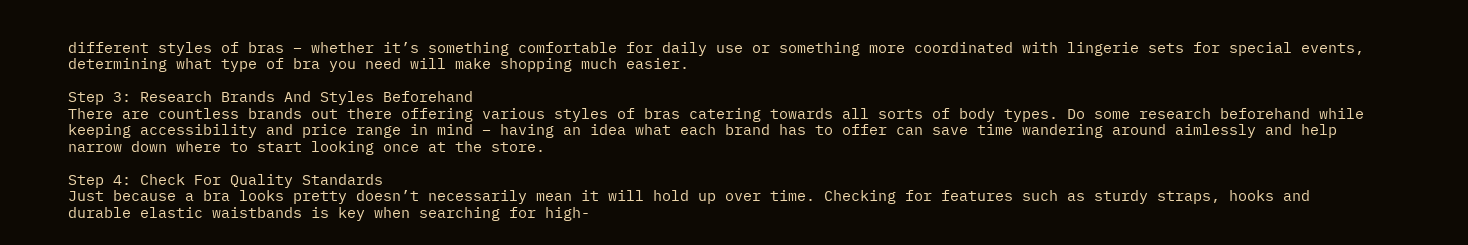different styles of bras – whether it’s something comfortable for daily use or something more coordinated with lingerie sets for special events, determining what type of bra you need will make shopping much easier.

Step 3: Research Brands And Styles Beforehand
There are countless brands out there offering various styles of bras catering towards all sorts of body types. Do some research beforehand while keeping accessibility and price range in mind – having an idea what each brand has to offer can save time wandering around aimlessly and help narrow down where to start looking once at the store.

Step 4: Check For Quality Standards
Just because a bra looks pretty doesn’t necessarily mean it will hold up over time. Checking for features such as sturdy straps, hooks and durable elastic waistbands is key when searching for high-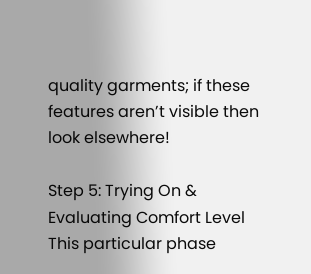quality garments; if these features aren’t visible then look elsewhere!

Step 5: Trying On & Evaluating Comfort Level
This particular phase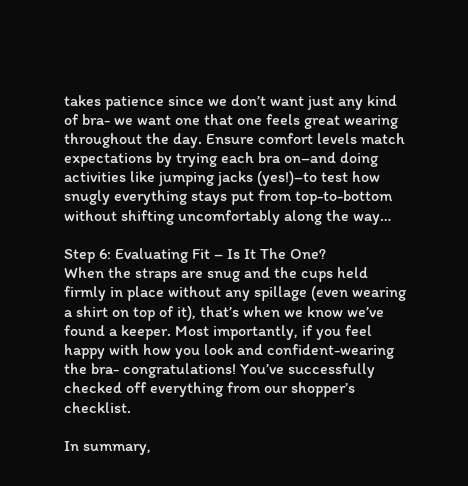takes patience since we don’t want just any kind of bra- we want one that one feels great wearing throughout the day. Ensure comfort levels match expectations by trying each bra on–and doing activities like jumping jacks (yes!)–to test how snugly everything stays put from top-to-bottom without shifting uncomfortably along the way…

Step 6: Evaluating Fit – Is It The One?
When the straps are snug and the cups held firmly in place without any spillage (even wearing a shirt on top of it), that’s when we know we’ve found a keeper. Most importantly, if you feel happy with how you look and confident-wearing the bra- congratulations! You’ve successfully checked off everything from our shopper’s checklist.

In summary,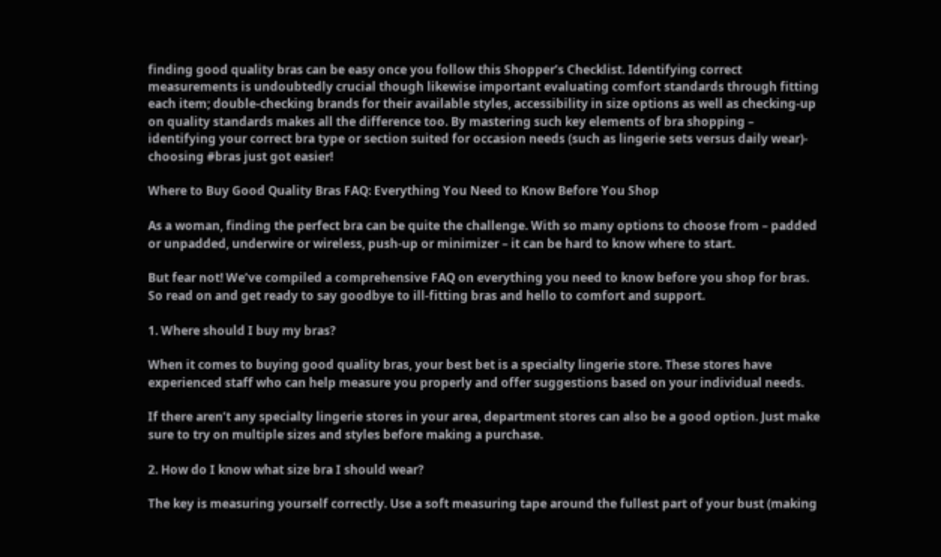finding good quality bras can be easy once you follow this Shopper’s Checklist. Identifying correct measurements is undoubtedly crucial though likewise important evaluating comfort standards through fitting each item; double-checking brands for their available styles, accessibility in size options as well as checking-up on quality standards makes all the difference too. By mastering such key elements of bra shopping – identifying your correct bra type or section suited for occasion needs (such as lingerie sets versus daily wear)- choosing #bras just got easier!

Where to Buy Good Quality Bras FAQ: Everything You Need to Know Before You Shop

As a woman, finding the perfect bra can be quite the challenge. With so many options to choose from – padded or unpadded, underwire or wireless, push-up or minimizer – it can be hard to know where to start.

But fear not! We’ve compiled a comprehensive FAQ on everything you need to know before you shop for bras. So read on and get ready to say goodbye to ill-fitting bras and hello to comfort and support.

1. Where should I buy my bras?

When it comes to buying good quality bras, your best bet is a specialty lingerie store. These stores have experienced staff who can help measure you properly and offer suggestions based on your individual needs.

If there aren’t any specialty lingerie stores in your area, department stores can also be a good option. Just make sure to try on multiple sizes and styles before making a purchase.

2. How do I know what size bra I should wear?

The key is measuring yourself correctly. Use a soft measuring tape around the fullest part of your bust (making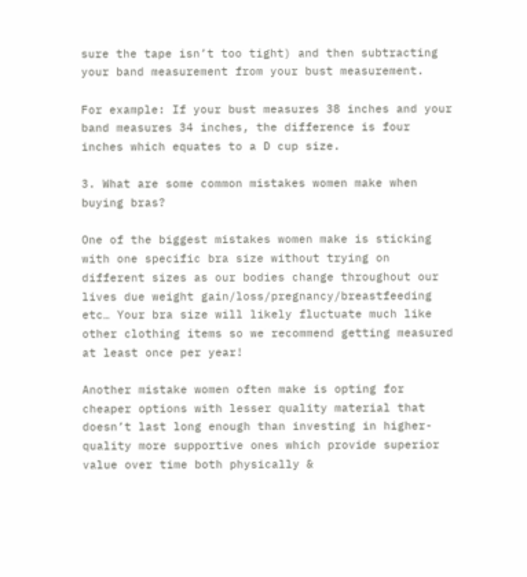sure the tape isn’t too tight) and then subtracting your band measurement from your bust measurement.

For example: If your bust measures 38 inches and your band measures 34 inches, the difference is four inches which equates to a D cup size.

3. What are some common mistakes women make when buying bras?

One of the biggest mistakes women make is sticking with one specific bra size without trying on different sizes as our bodies change throughout our lives due weight gain/loss/pregnancy/breastfeeding etc… Your bra size will likely fluctuate much like other clothing items so we recommend getting measured at least once per year!

Another mistake women often make is opting for cheaper options with lesser quality material that doesn’t last long enough than investing in higher-quality more supportive ones which provide superior value over time both physically &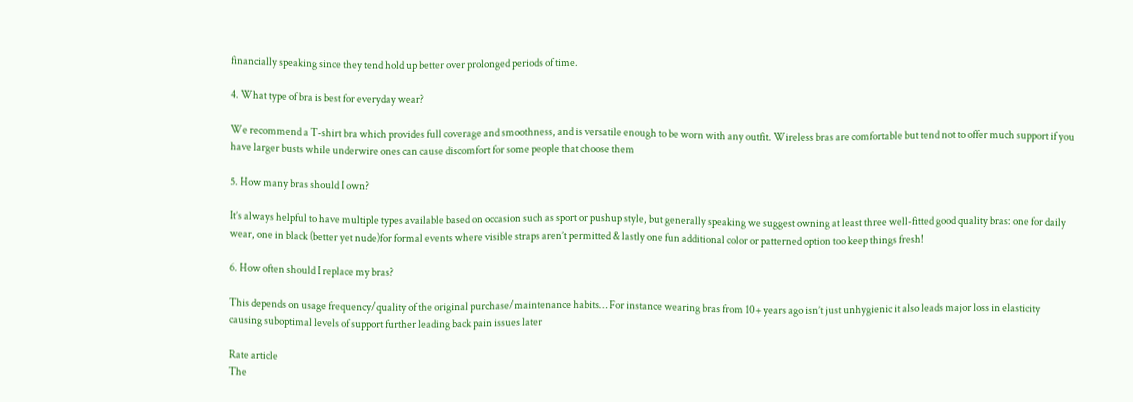financially speaking since they tend hold up better over prolonged periods of time.

4. What type of bra is best for everyday wear?

We recommend a T-shirt bra which provides full coverage and smoothness, and is versatile enough to be worn with any outfit. Wireless bras are comfortable but tend not to offer much support if you have larger busts while underwire ones can cause discomfort for some people that choose them

5. How many bras should I own?

It’s always helpful to have multiple types available based on occasion such as sport or pushup style, but generally speaking we suggest owning at least three well-fitted good quality bras: one for daily wear, one in black (better yet nude)for formal events where visible straps aren’t permitted & lastly one fun additional color or patterned option too keep things fresh!

6. How often should I replace my bras?

This depends on usage frequency/quality of the original purchase/maintenance habits… For instance wearing bras from 10+ years ago isn’t just unhygienic it also leads major loss in elasticity causing suboptimal levels of support further leading back pain issues later

Rate article
The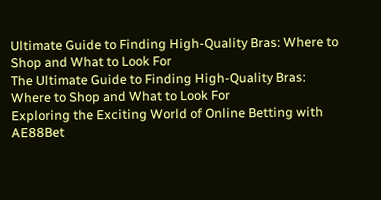Ultimate Guide to Finding High-Quality Bras: Where to Shop and What to Look For
The Ultimate Guide to Finding High-Quality Bras: Where to Shop and What to Look For
Exploring the Exciting World of Online Betting with AE88Bet